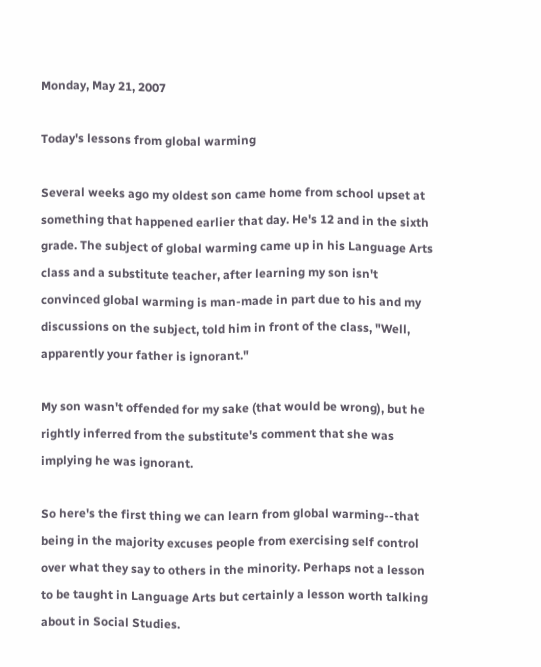Monday, May 21, 2007

Today's lessons from global warming

Several weeks ago my oldest son came home from school upset at something that happened earlier that day. He's 12 and in the sixth grade. The subject of global warming came up in his Language Arts class and a substitute teacher, after learning my son isn't convinced global warming is man-made in part due to his and my discussions on the subject, told him in front of the class, "Well, apparently your father is ignorant."

My son wasn't offended for my sake (that would be wrong), but he rightly inferred from the substitute's comment that she was implying he was ignorant.

So here's the first thing we can learn from global warming--that being in the majority excuses people from exercising self control over what they say to others in the minority. Perhaps not a lesson to be taught in Language Arts but certainly a lesson worth talking about in Social Studies.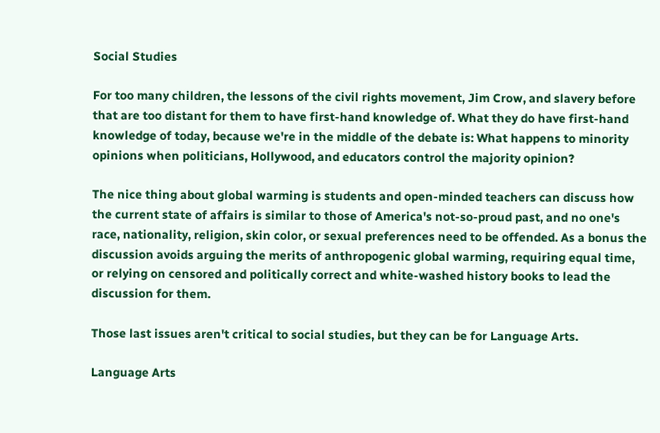Social Studies

For too many children, the lessons of the civil rights movement, Jim Crow, and slavery before that are too distant for them to have first-hand knowledge of. What they do have first-hand knowledge of today, because we're in the middle of the debate is: What happens to minority opinions when politicians, Hollywood, and educators control the majority opinion?

The nice thing about global warming is students and open-minded teachers can discuss how the current state of affairs is similar to those of America's not-so-proud past, and no one's race, nationality, religion, skin color, or sexual preferences need to be offended. As a bonus the discussion avoids arguing the merits of anthropogenic global warming, requiring equal time, or relying on censored and politically correct and white-washed history books to lead the discussion for them.

Those last issues aren't critical to social studies, but they can be for Language Arts.

Language Arts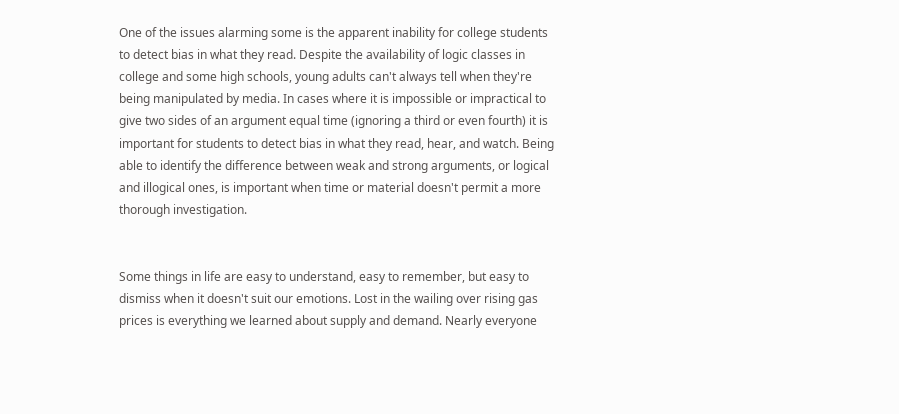One of the issues alarming some is the apparent inability for college students to detect bias in what they read. Despite the availability of logic classes in college and some high schools, young adults can't always tell when they're being manipulated by media. In cases where it is impossible or impractical to give two sides of an argument equal time (ignoring a third or even fourth) it is important for students to detect bias in what they read, hear, and watch. Being able to identify the difference between weak and strong arguments, or logical and illogical ones, is important when time or material doesn't permit a more thorough investigation.


Some things in life are easy to understand, easy to remember, but easy to dismiss when it doesn't suit our emotions. Lost in the wailing over rising gas prices is everything we learned about supply and demand. Nearly everyone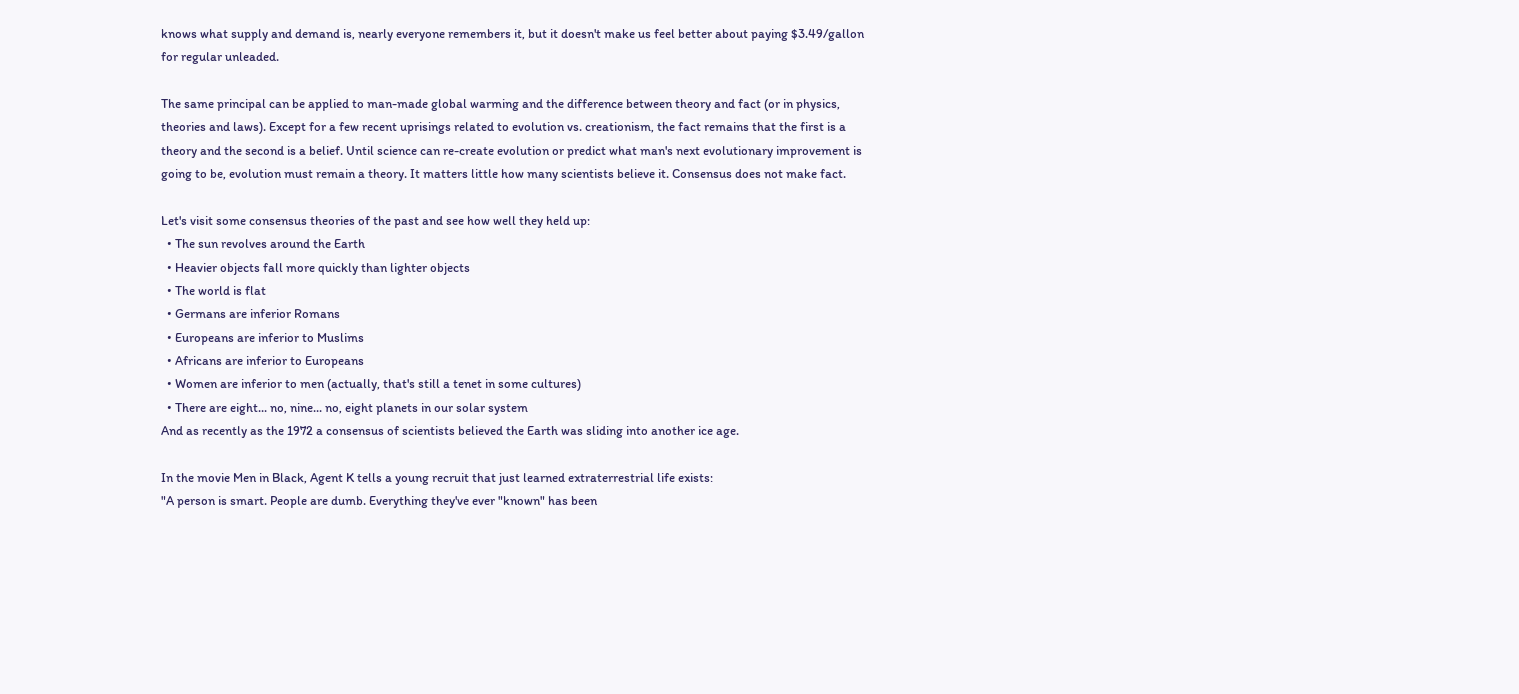knows what supply and demand is, nearly everyone remembers it, but it doesn't make us feel better about paying $3.49/gallon for regular unleaded.

The same principal can be applied to man-made global warming and the difference between theory and fact (or in physics, theories and laws). Except for a few recent uprisings related to evolution vs. creationism, the fact remains that the first is a theory and the second is a belief. Until science can re-create evolution or predict what man's next evolutionary improvement is going to be, evolution must remain a theory. It matters little how many scientists believe it. Consensus does not make fact.

Let's visit some consensus theories of the past and see how well they held up:
  • The sun revolves around the Earth
  • Heavier objects fall more quickly than lighter objects
  • The world is flat
  • Germans are inferior Romans
  • Europeans are inferior to Muslims
  • Africans are inferior to Europeans
  • Women are inferior to men (actually, that's still a tenet in some cultures)
  • There are eight... no, nine... no, eight planets in our solar system
And as recently as the 1972 a consensus of scientists believed the Earth was sliding into another ice age.

In the movie Men in Black, Agent K tells a young recruit that just learned extraterrestrial life exists:
"A person is smart. People are dumb. Everything they've ever "known" has been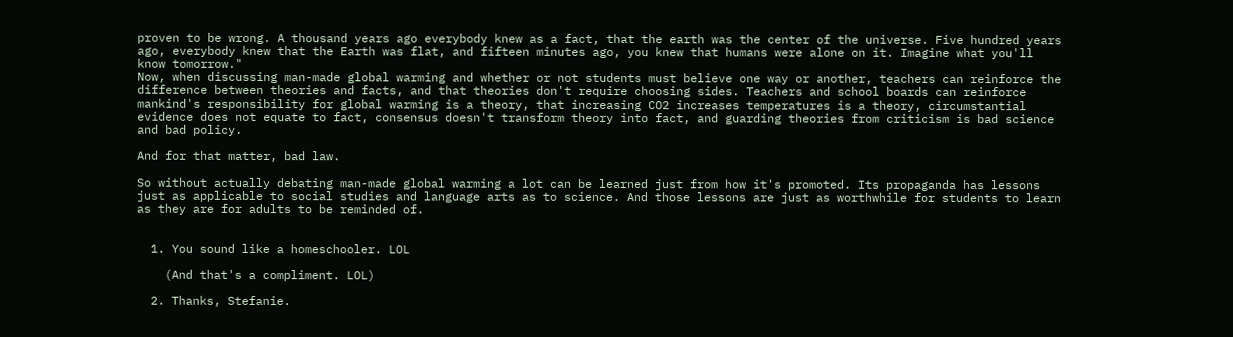proven to be wrong. A thousand years ago everybody knew as a fact, that the earth was the center of the universe. Five hundred years ago, everybody knew that the Earth was flat, and fifteen minutes ago, you knew that humans were alone on it. Imagine what you'll know tomorrow."
Now, when discussing man-made global warming and whether or not students must believe one way or another, teachers can reinforce the difference between theories and facts, and that theories don't require choosing sides. Teachers and school boards can reinforce mankind's responsibility for global warming is a theory, that increasing CO2 increases temperatures is a theory, circumstantial evidence does not equate to fact, consensus doesn't transform theory into fact, and guarding theories from criticism is bad science and bad policy.

And for that matter, bad law.

So without actually debating man-made global warming a lot can be learned just from how it's promoted. Its propaganda has lessons just as applicable to social studies and language arts as to science. And those lessons are just as worthwhile for students to learn as they are for adults to be reminded of.


  1. You sound like a homeschooler. LOL

    (And that's a compliment. LOL)

  2. Thanks, Stefanie.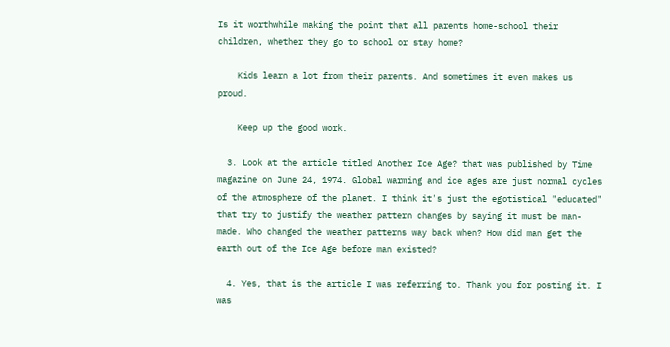Is it worthwhile making the point that all parents home-school their children, whether they go to school or stay home?

    Kids learn a lot from their parents. And sometimes it even makes us proud.

    Keep up the good work.

  3. Look at the article titled Another Ice Age? that was published by Time magazine on June 24, 1974. Global warming and ice ages are just normal cycles of the atmosphere of the planet. I think it's just the egotistical "educated" that try to justify the weather pattern changes by saying it must be man-made. Who changed the weather patterns way back when? How did man get the earth out of the Ice Age before man existed?

  4. Yes, that is the article I was referring to. Thank you for posting it. I was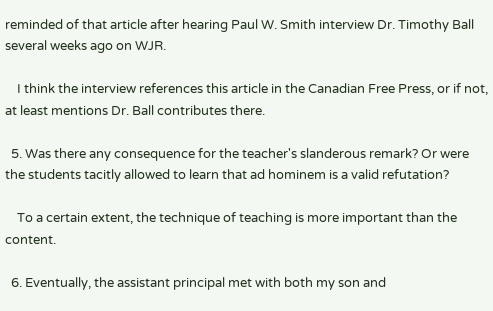reminded of that article after hearing Paul W. Smith interview Dr. Timothy Ball several weeks ago on WJR.

    I think the interview references this article in the Canadian Free Press, or if not, at least mentions Dr. Ball contributes there.

  5. Was there any consequence for the teacher's slanderous remark? Or were the students tacitly allowed to learn that ad hominem is a valid refutation?

    To a certain extent, the technique of teaching is more important than the content.

  6. Eventually, the assistant principal met with both my son and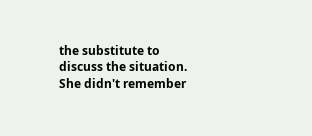the substitute to discuss the situation. She didn't remember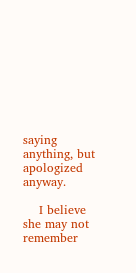saying anything, but apologized anyway.

    I believe she may not remember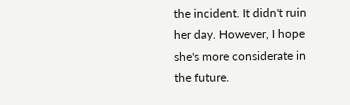the incident. It didn't ruin her day. However, I hope she's more considerate in the future.